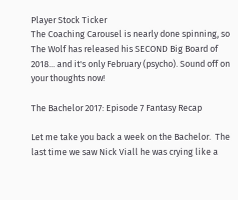Player Stock Ticker
The Coaching Carousel is nearly done spinning, so The Wolf has released his SECOND Big Board of 2018... and it's only February (psycho). Sound off on your thoughts now!

The Bachelor 2017: Episode 7 Fantasy Recap

Let me take you back a week on the Bachelor.  The last time we saw Nick Viall he was crying like a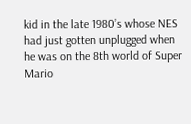kid in the late 1980’s whose NES had just gotten unplugged when he was on the 8th world of Super Mario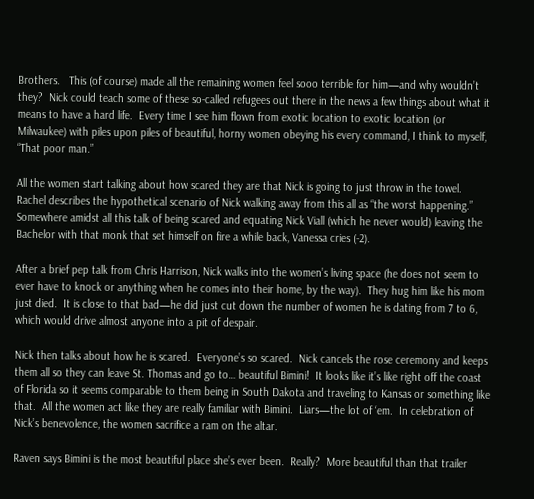Brothers.   This (of course) made all the remaining women feel sooo terrible for him—and why wouldn’t they?  Nick could teach some of these so-called refugees out there in the news a few things about what it means to have a hard life.  Every time I see him flown from exotic location to exotic location (or Milwaukee) with piles upon piles of beautiful, horny women obeying his every command, I think to myself, “That poor man.”

All the women start talking about how scared they are that Nick is going to just throw in the towel.  Rachel describes the hypothetical scenario of Nick walking away from this all as “the worst happening.”  Somewhere amidst all this talk of being scared and equating Nick Viall (which he never would) leaving the Bachelor with that monk that set himself on fire a while back, Vanessa cries (-2).

After a brief pep talk from Chris Harrison, Nick walks into the women’s living space (he does not seem to ever have to knock or anything when he comes into their home, by the way).  They hug him like his mom just died.  It is close to that bad—he did just cut down the number of women he is dating from 7 to 6, which would drive almost anyone into a pit of despair.

Nick then talks about how he is scared.  Everyone’s so scared.  Nick cancels the rose ceremony and keeps them all so they can leave St. Thomas and go to… beautiful Bimini!  It looks like it’s like right off the coast of Florida so it seems comparable to them being in South Dakota and traveling to Kansas or something like that.  All the women act like they are really familiar with Bimini.  Liars—the lot of ‘em.  In celebration of Nick’s benevolence, the women sacrifice a ram on the altar.

Raven says Bimini is the most beautiful place she’s ever been.  Really?  More beautiful than that trailer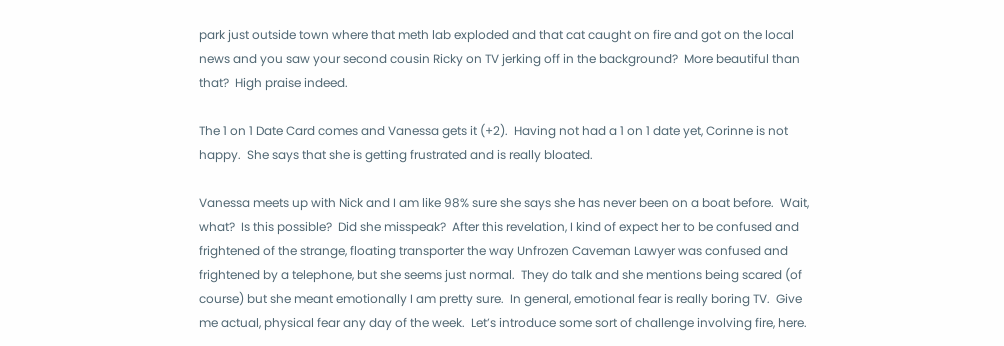park just outside town where that meth lab exploded and that cat caught on fire and got on the local news and you saw your second cousin Ricky on TV jerking off in the background?  More beautiful than that?  High praise indeed.

The 1 on 1 Date Card comes and Vanessa gets it (+2).  Having not had a 1 on 1 date yet, Corinne is not happy.  She says that she is getting frustrated and is really bloated.

Vanessa meets up with Nick and I am like 98% sure she says she has never been on a boat before.  Wait, what?  Is this possible?  Did she misspeak?  After this revelation, I kind of expect her to be confused and frightened of the strange, floating transporter the way Unfrozen Caveman Lawyer was confused and frightened by a telephone, but she seems just normal.  They do talk and she mentions being scared (of course) but she meant emotionally I am pretty sure.  In general, emotional fear is really boring TV.  Give me actual, physical fear any day of the week.  Let’s introduce some sort of challenge involving fire, here.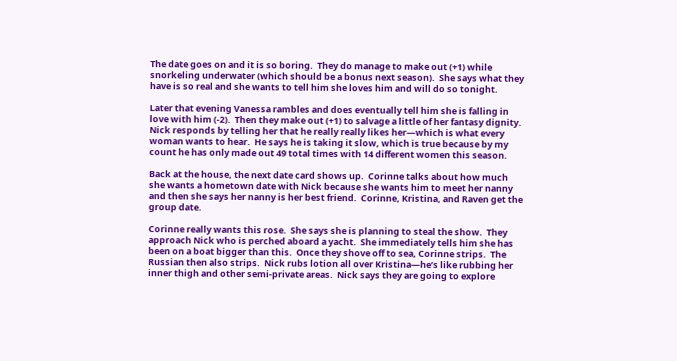The date goes on and it is so boring.  They do manage to make out (+1) while snorkeling underwater (which should be a bonus next season).  She says what they have is so real and she wants to tell him she loves him and will do so tonight.

Later that evening Vanessa rambles and does eventually tell him she is falling in love with him (-2).  Then they make out (+1) to salvage a little of her fantasy dignity.  Nick responds by telling her that he really really likes her—which is what every woman wants to hear.  He says he is taking it slow, which is true because by my count he has only made out 49 total times with 14 different women this season.

Back at the house, the next date card shows up.  Corinne talks about how much she wants a hometown date with Nick because she wants him to meet her nanny and then she says her nanny is her best friend.  Corinne, Kristina, and Raven get the group date.

Corinne really wants this rose.  She says she is planning to steal the show.  They approach Nick who is perched aboard a yacht.  She immediately tells him she has been on a boat bigger than this.  Once they shove off to sea, Corinne strips.  The Russian then also strips.  Nick rubs lotion all over Kristina—he’s like rubbing her inner thigh and other semi-private areas.  Nick says they are going to explore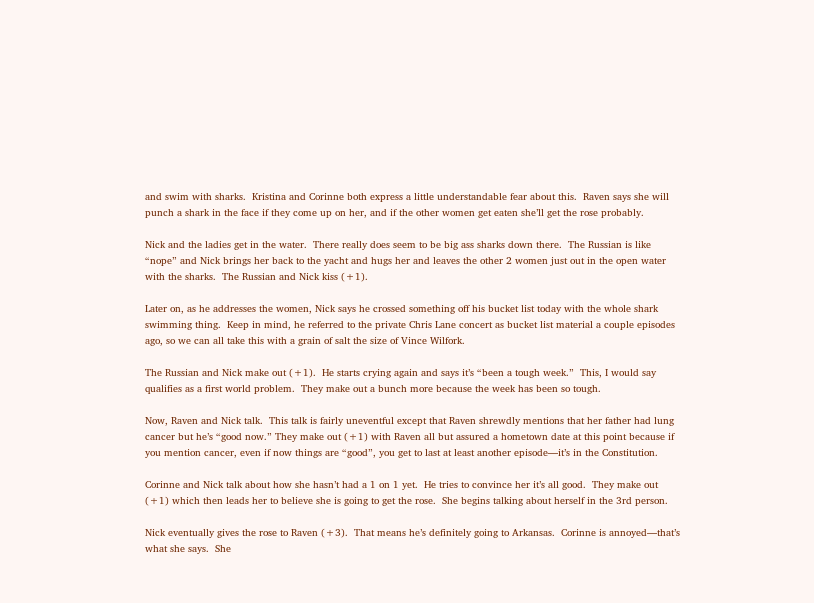and swim with sharks.  Kristina and Corinne both express a little understandable fear about this.  Raven says she will punch a shark in the face if they come up on her, and if the other women get eaten she’ll get the rose probably.

Nick and the ladies get in the water.  There really does seem to be big ass sharks down there.  The Russian is like “nope” and Nick brings her back to the yacht and hugs her and leaves the other 2 women just out in the open water with the sharks.  The Russian and Nick kiss (+1).

Later on, as he addresses the women, Nick says he crossed something off his bucket list today with the whole shark swimming thing.  Keep in mind, he referred to the private Chris Lane concert as bucket list material a couple episodes ago, so we can all take this with a grain of salt the size of Vince Wilfork.

The Russian and Nick make out (+1).  He starts crying again and says it’s “been a tough week.”  This, I would say qualifies as a first world problem.  They make out a bunch more because the week has been so tough.

Now, Raven and Nick talk.  This talk is fairly uneventful except that Raven shrewdly mentions that her father had lung cancer but he’s “good now.” They make out (+1) with Raven all but assured a hometown date at this point because if you mention cancer, even if now things are “good”, you get to last at least another episode—it’s in the Constitution.

Corinne and Nick talk about how she hasn’t had a 1 on 1 yet.  He tries to convince her it’s all good.  They make out (+1) which then leads her to believe she is going to get the rose.  She begins talking about herself in the 3rd person.

Nick eventually gives the rose to Raven (+3).  That means he’s definitely going to Arkansas.  Corinne is annoyed—that’s what she says.  She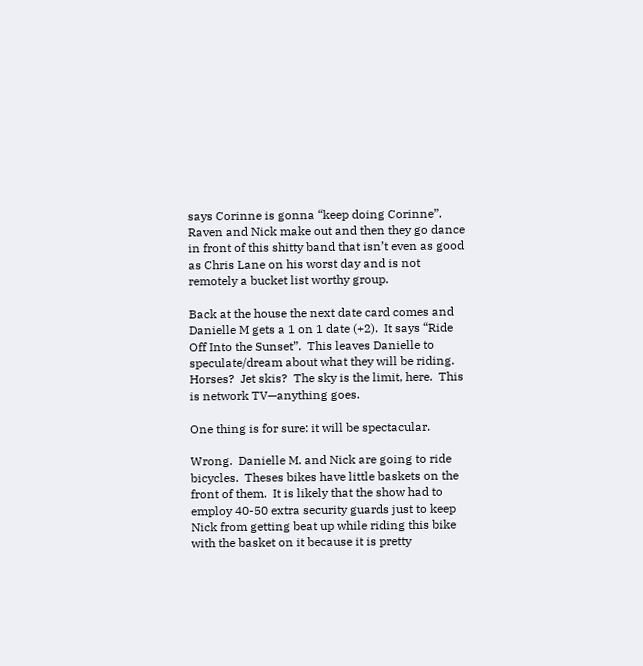says Corinne is gonna “keep doing Corinne”.  Raven and Nick make out and then they go dance in front of this shitty band that isn’t even as good as Chris Lane on his worst day and is not remotely a bucket list worthy group.

Back at the house the next date card comes and Danielle M gets a 1 on 1 date (+2).  It says “Ride Off Into the Sunset”.  This leaves Danielle to speculate/dream about what they will be riding.  Horses?  Jet skis?  The sky is the limit, here.  This is network TV—anything goes.

One thing is for sure: it will be spectacular.

Wrong.  Danielle M. and Nick are going to ride bicycles.  Theses bikes have little baskets on the front of them.  It is likely that the show had to employ 40-50 extra security guards just to keep Nick from getting beat up while riding this bike with the basket on it because it is pretty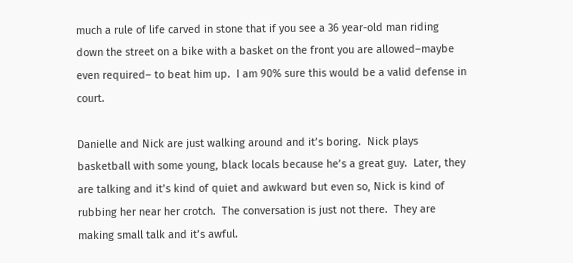much a rule of life carved in stone that if you see a 36 year-old man riding down the street on a bike with a basket on the front you are allowed–maybe even required– to beat him up.  I am 90% sure this would be a valid defense in court.

Danielle and Nick are just walking around and it’s boring.  Nick plays basketball with some young, black locals because he’s a great guy.  Later, they are talking and it’s kind of quiet and awkward but even so, Nick is kind of rubbing her near her crotch.  The conversation is just not there.  They are making small talk and it’s awful.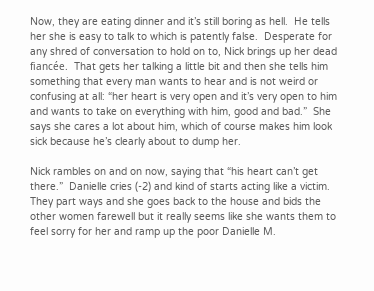Now, they are eating dinner and it’s still boring as hell.  He tells her she is easy to talk to which is patently false.  Desperate for any shred of conversation to hold on to, Nick brings up her dead fiancée.  That gets her talking a little bit and then she tells him something that every man wants to hear and is not weird or confusing at all: “her heart is very open and it’s very open to him and wants to take on everything with him, good and bad.”  She says she cares a lot about him, which of course makes him look sick because he’s clearly about to dump her.

Nick rambles on and on now, saying that “his heart can’t get there.”  Danielle cries (-2) and kind of starts acting like a victim.  They part ways and she goes back to the house and bids the other women farewell but it really seems like she wants them to feel sorry for her and ramp up the poor Danielle M.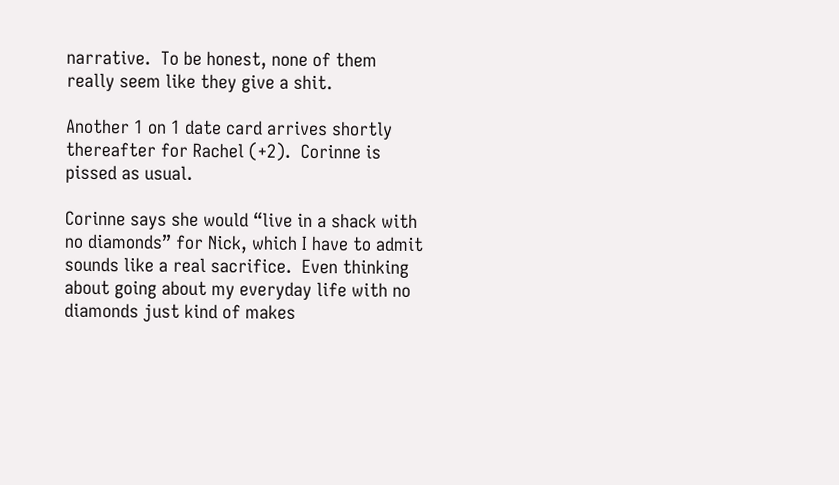narrative.  To be honest, none of them really seem like they give a shit.

Another 1 on 1 date card arrives shortly thereafter for Rachel (+2).  Corinne is pissed as usual.

Corinne says she would “live in a shack with no diamonds” for Nick, which I have to admit sounds like a real sacrifice.  Even thinking about going about my everyday life with no diamonds just kind of makes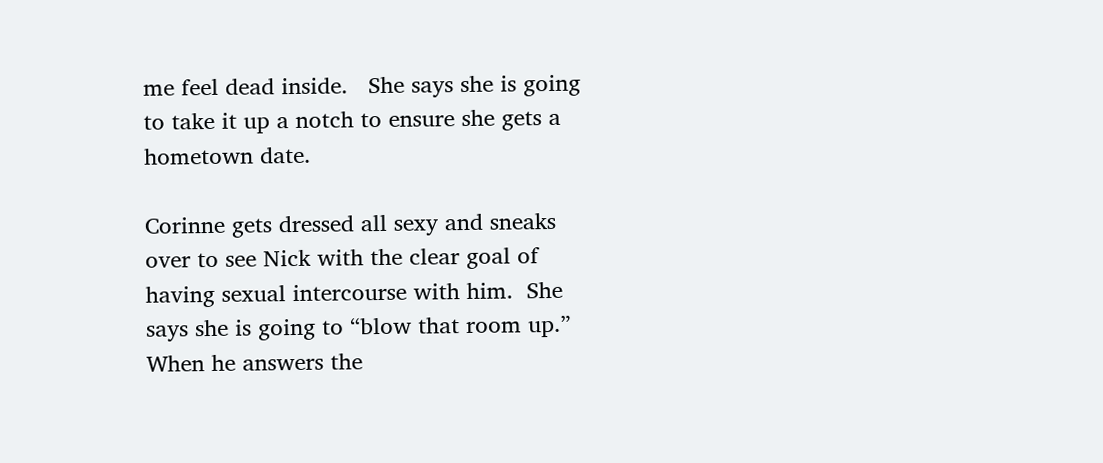me feel dead inside.   She says she is going to take it up a notch to ensure she gets a hometown date.

Corinne gets dressed all sexy and sneaks over to see Nick with the clear goal of having sexual intercourse with him.  She says she is going to “blow that room up.”  When he answers the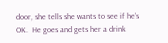door, she tells she wants to see if he’s OK.  He goes and gets her a drink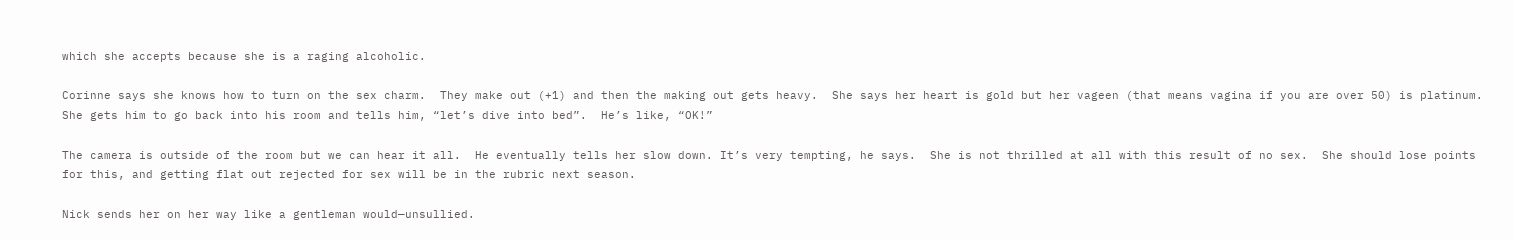which she accepts because she is a raging alcoholic.

Corinne says she knows how to turn on the sex charm.  They make out (+1) and then the making out gets heavy.  She says her heart is gold but her vageen (that means vagina if you are over 50) is platinum.  She gets him to go back into his room and tells him, “let’s dive into bed”.  He’s like, “OK!”

The camera is outside of the room but we can hear it all.  He eventually tells her slow down. It’s very tempting, he says.  She is not thrilled at all with this result of no sex.  She should lose points for this, and getting flat out rejected for sex will be in the rubric next season.

Nick sends her on her way like a gentleman would—unsullied.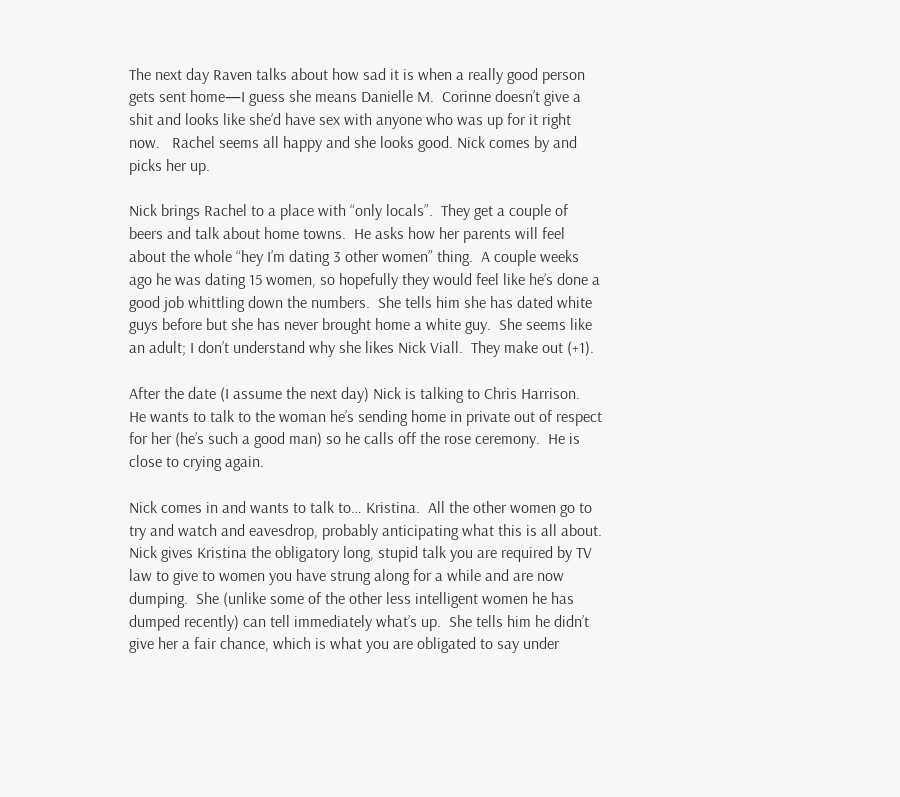The next day Raven talks about how sad it is when a really good person gets sent home—I guess she means Danielle M.  Corinne doesn’t give a shit and looks like she’d have sex with anyone who was up for it right now.   Rachel seems all happy and she looks good. Nick comes by and picks her up.

Nick brings Rachel to a place with “only locals”.  They get a couple of beers and talk about home towns.  He asks how her parents will feel about the whole “hey I’m dating 3 other women” thing.  A couple weeks ago he was dating 15 women, so hopefully they would feel like he’s done a good job whittling down the numbers.  She tells him she has dated white guys before but she has never brought home a white guy.  She seems like an adult; I don’t understand why she likes Nick Viall.  They make out (+1).

After the date (I assume the next day) Nick is talking to Chris Harrison.  He wants to talk to the woman he’s sending home in private out of respect for her (he’s such a good man) so he calls off the rose ceremony.  He is close to crying again.

Nick comes in and wants to talk to… Kristina.  All the other women go to try and watch and eavesdrop, probably anticipating what this is all about.  Nick gives Kristina the obligatory long, stupid talk you are required by TV law to give to women you have strung along for a while and are now dumping.  She (unlike some of the other less intelligent women he has dumped recently) can tell immediately what’s up.  She tells him he didn’t give her a fair chance, which is what you are obligated to say under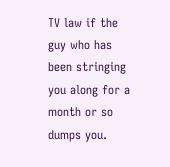TV law if the guy who has been stringing you along for a month or so dumps you.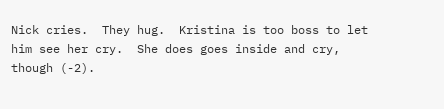Nick cries.  They hug.  Kristina is too boss to let him see her cry.  She does goes inside and cry, though (-2).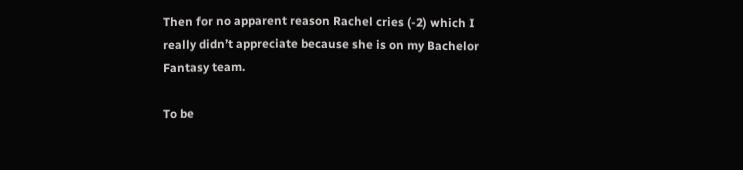Then for no apparent reason Rachel cries (-2) which I really didn’t appreciate because she is on my Bachelor Fantasy team.

To be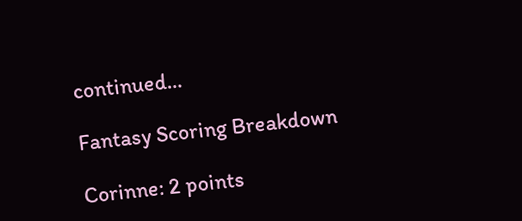continued…

Fantasy Scoring Breakdown

Corinne: 2 points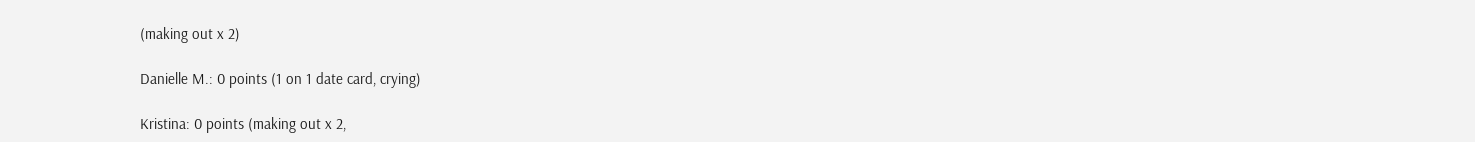(making out x 2)

Danielle M.: 0 points (1 on 1 date card, crying)

Kristina: 0 points (making out x 2,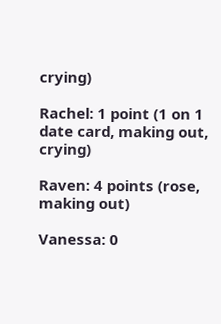crying)

Rachel: 1 point (1 on 1 date card, making out, crying)

Raven: 4 points (rose, making out)

Vanessa: 0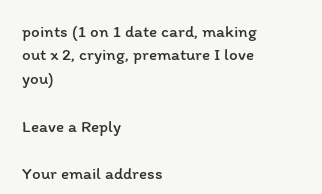points (1 on 1 date card, making out x 2, crying, premature I love you)

Leave a Reply

Your email address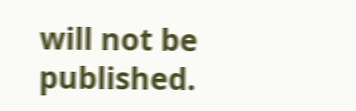will not be published.